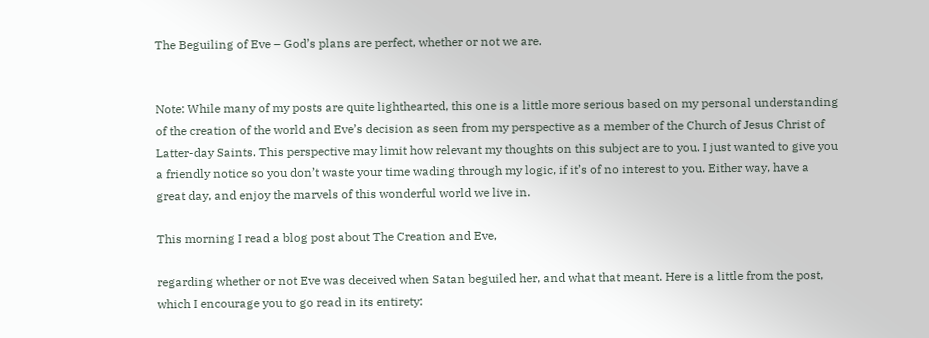The Beguiling of Eve – God’s plans are perfect, whether or not we are.


Note: While many of my posts are quite lighthearted, this one is a little more serious based on my personal understanding of the creation of the world and Eve’s decision as seen from my perspective as a member of the Church of Jesus Christ of Latter-day Saints. This perspective may limit how relevant my thoughts on this subject are to you. I just wanted to give you a friendly notice so you don’t waste your time wading through my logic, if it’s of no interest to you. Either way, have a great day, and enjoy the marvels of this wonderful world we live in.

This morning I read a blog post about The Creation and Eve,

regarding whether or not Eve was deceived when Satan beguiled her, and what that meant. Here is a little from the post, which I encourage you to go read in its entirety: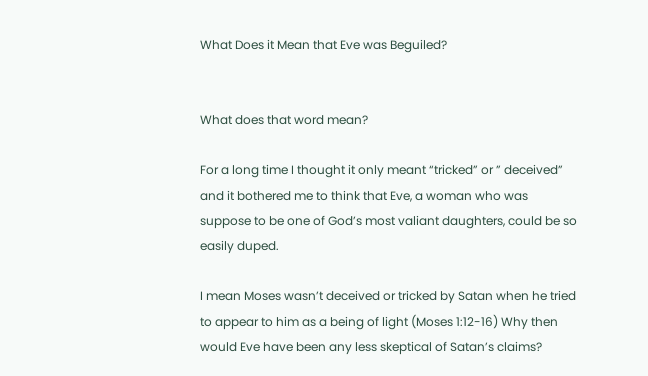What Does it Mean that Eve was Beguiled?


What does that word mean?

For a long time I thought it only meant “tricked” or ” deceived” and it bothered me to think that Eve, a woman who was suppose to be one of God’s most valiant daughters, could be so easily duped.

I mean Moses wasn’t deceived or tricked by Satan when he tried to appear to him as a being of light (Moses 1:12-16) Why then would Eve have been any less skeptical of Satan’s claims?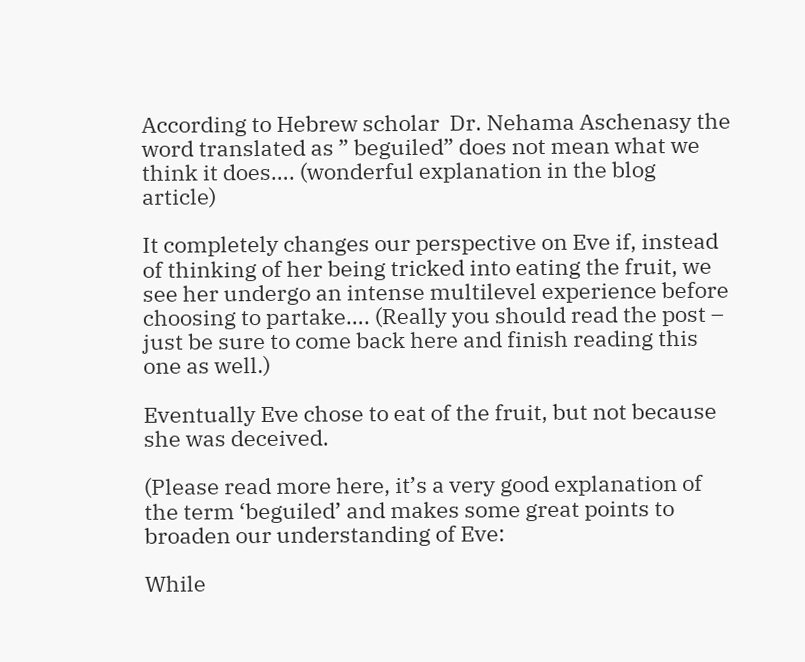According to Hebrew scholar  Dr. Nehama Aschenasy the word translated as ” beguiled” does not mean what we think it does…. (wonderful explanation in the blog article)

It completely changes our perspective on Eve if, instead of thinking of her being tricked into eating the fruit, we see her undergo an intense multilevel experience before choosing to partake…. (Really you should read the post – just be sure to come back here and finish reading this one as well.)

Eventually Eve chose to eat of the fruit, but not because she was deceived.

(Please read more here, it’s a very good explanation of the term ‘beguiled’ and makes some great points to broaden our understanding of Eve:

While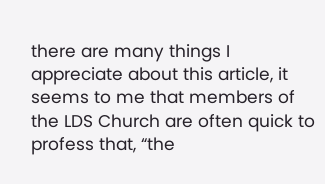there are many things I appreciate about this article, it seems to me that members of the LDS Church are often quick to profess that, “the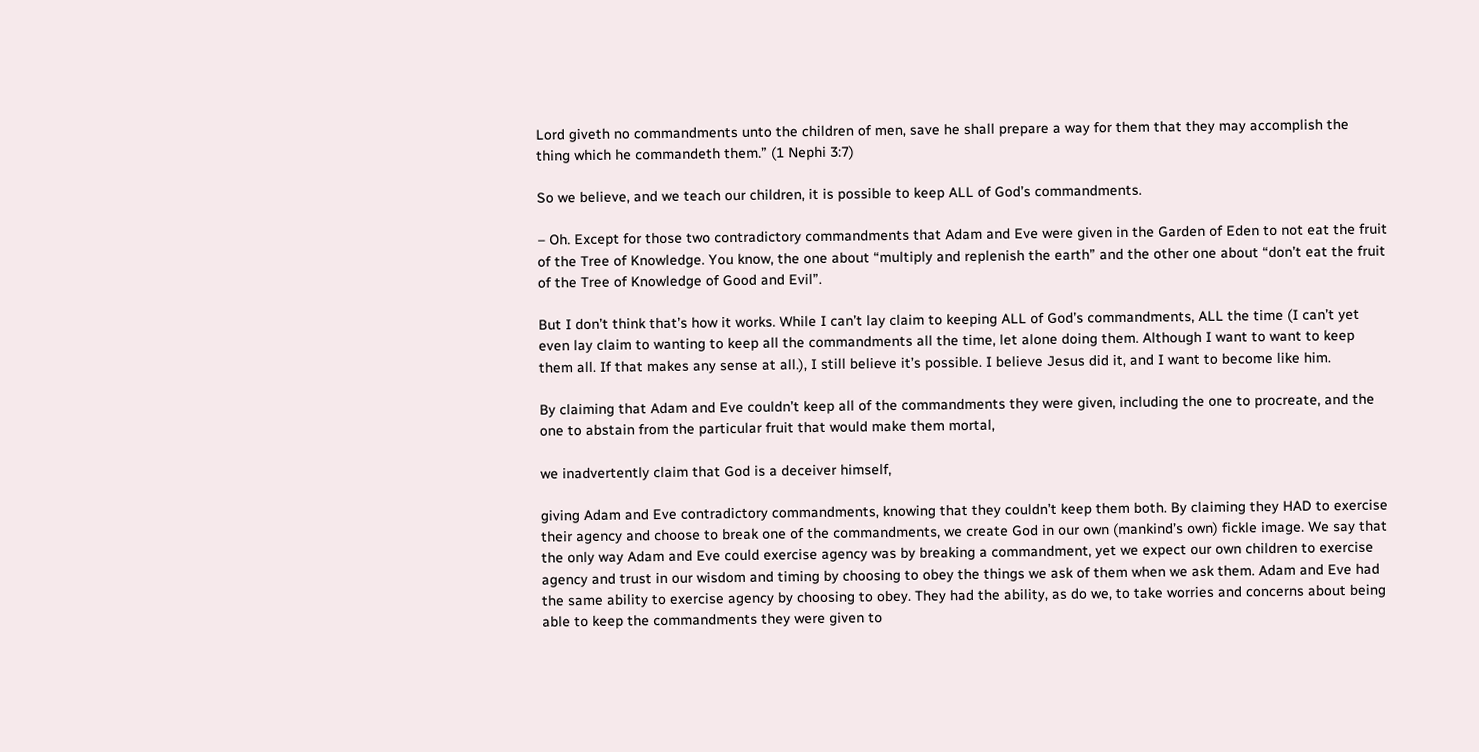Lord giveth no commandments unto the children of men, save he shall prepare a way for them that they may accomplish the thing which he commandeth them.” (1 Nephi 3:7)

So we believe, and we teach our children, it is possible to keep ALL of God’s commandments.

– Oh. Except for those two contradictory commandments that Adam and Eve were given in the Garden of Eden to not eat the fruit of the Tree of Knowledge. You know, the one about “multiply and replenish the earth” and the other one about “don’t eat the fruit of the Tree of Knowledge of Good and Evil”.

But I don’t think that’s how it works. While I can’t lay claim to keeping ALL of God’s commandments, ALL the time (I can’t yet even lay claim to wanting to keep all the commandments all the time, let alone doing them. Although I want to want to keep them all. If that makes any sense at all.), I still believe it’s possible. I believe Jesus did it, and I want to become like him.

By claiming that Adam and Eve couldn’t keep all of the commandments they were given, including the one to procreate, and the one to abstain from the particular fruit that would make them mortal,

we inadvertently claim that God is a deceiver himself,

giving Adam and Eve contradictory commandments, knowing that they couldn’t keep them both. By claiming they HAD to exercise their agency and choose to break one of the commandments, we create God in our own (mankind’s own) fickle image. We say that the only way Adam and Eve could exercise agency was by breaking a commandment, yet we expect our own children to exercise agency and trust in our wisdom and timing by choosing to obey the things we ask of them when we ask them. Adam and Eve had the same ability to exercise agency by choosing to obey. They had the ability, as do we, to take worries and concerns about being able to keep the commandments they were given to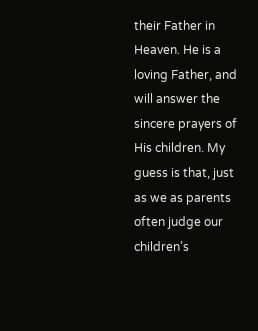their Father in Heaven. He is a loving Father, and will answer the sincere prayers of His children. My guess is that, just as we as parents often judge our children’s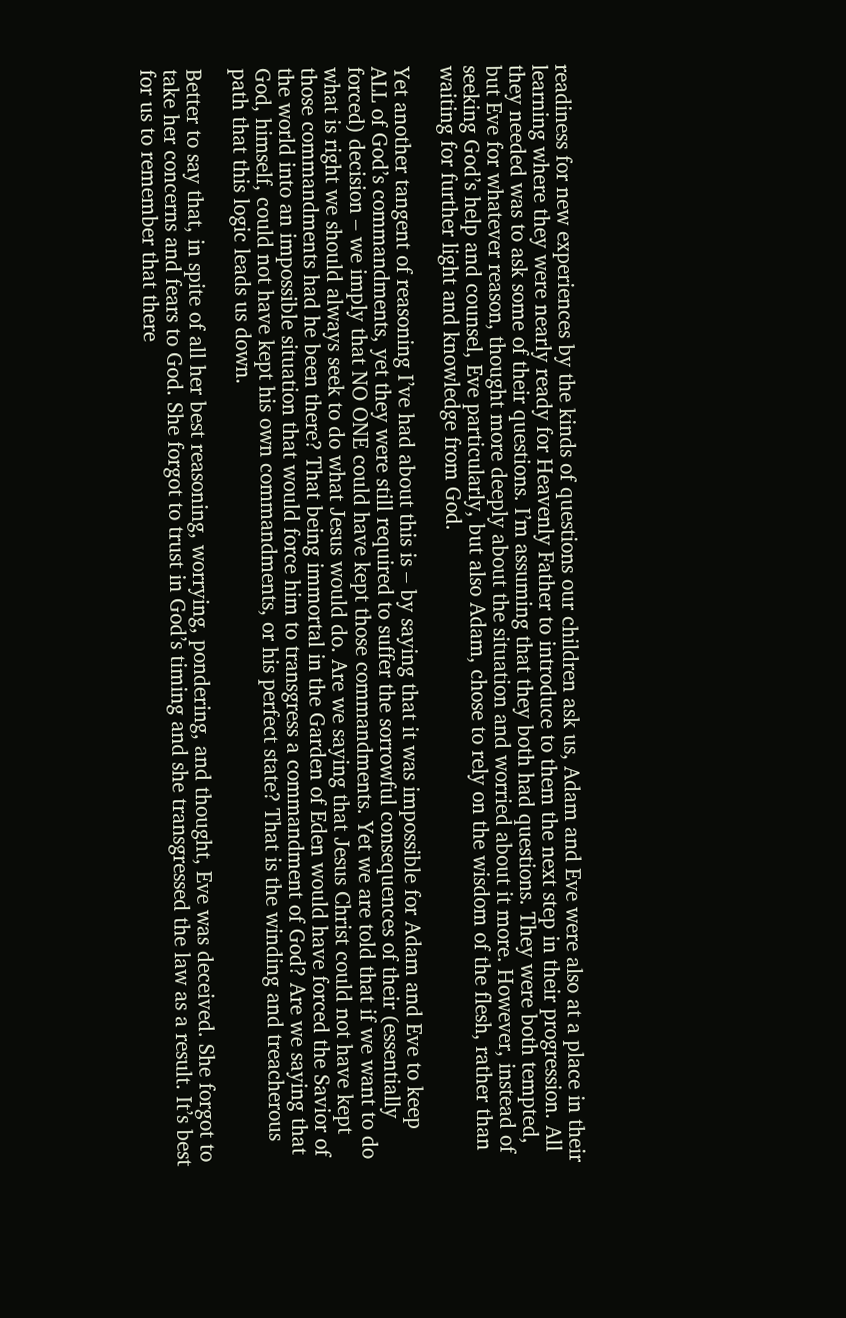readiness for new experiences by the kinds of questions our children ask us, Adam and Eve were also at a place in their learning where they were nearly ready for Heavenly Father to introduce to them the next step in their progression. All they needed was to ask some of their questions. I’m assuming that they both had questions. They were both tempted, but Eve for whatever reason, thought more deeply about the situation and worried about it more. However, instead of seeking God’s help and counsel, Eve particularly, but also Adam, chose to rely on the wisdom of the flesh, rather than waiting for further light and knowledge from God.

Yet another tangent of reasoning I’ve had about this is – by saying that it was impossible for Adam and Eve to keep ALL of God’s commandments, yet they were still required to suffer the sorrowful consequences of their (essentially forced) decision – we imply that NO ONE could have kept those commandments. Yet we are told that if we want to do what is right we should always seek to do what Jesus would do. Are we saying that Jesus Christ could not have kept those commandments had he been there? That being immortal in the Garden of Eden would have forced the Savior of the world into an impossible situation that would force him to transgress a commandment of God? Are we saying that God, himself, could not have kept his own commandments, or his perfect state? That is the winding and treacherous path that this logic leads us down.

Better to say that, in spite of all her best reasoning, worrying, pondering, and thought, Eve was deceived. She forgot to take her concerns and fears to God. She forgot to trust in God’s timing and she transgressed the law as a result. It’s best for us to remember that there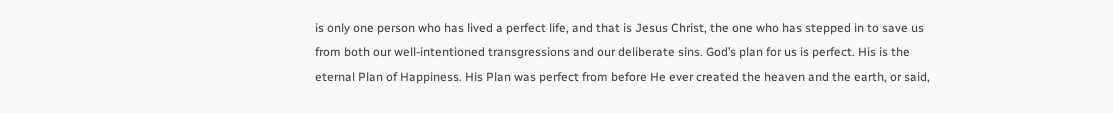is only one person who has lived a perfect life, and that is Jesus Christ, the one who has stepped in to save us from both our well-intentioned transgressions and our deliberate sins. God’s plan for us is perfect. His is the eternal Plan of Happiness. His Plan was perfect from before He ever created the heaven and the earth, or said,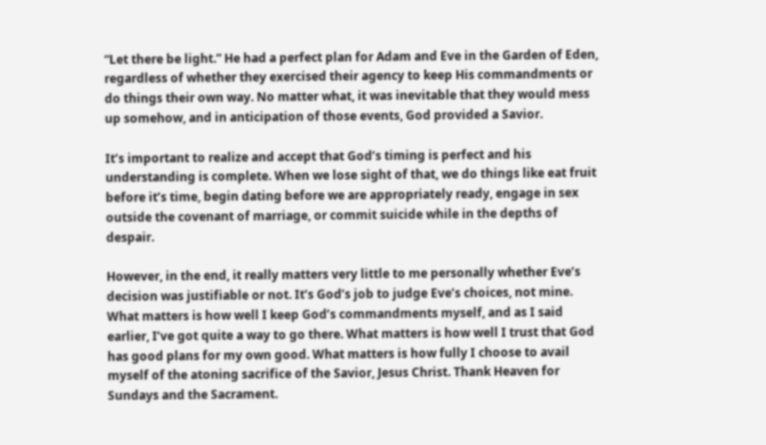“Let there be light.” He had a perfect plan for Adam and Eve in the Garden of Eden, regardless of whether they exercised their agency to keep His commandments or do things their own way. No matter what, it was inevitable that they would mess up somehow, and in anticipation of those events, God provided a Savior.

It’s important to realize and accept that God’s timing is perfect and his understanding is complete. When we lose sight of that, we do things like eat fruit before it’s time, begin dating before we are appropriately ready, engage in sex outside the covenant of marriage, or commit suicide while in the depths of despair.

However, in the end, it really matters very little to me personally whether Eve’s decision was justifiable or not. It’s God’s job to judge Eve’s choices, not mine. What matters is how well I keep God’s commandments myself, and as I said earlier, I’ve got quite a way to go there. What matters is how well I trust that God has good plans for my own good. What matters is how fully I choose to avail myself of the atoning sacrifice of the Savior, Jesus Christ. Thank Heaven for Sundays and the Sacrament.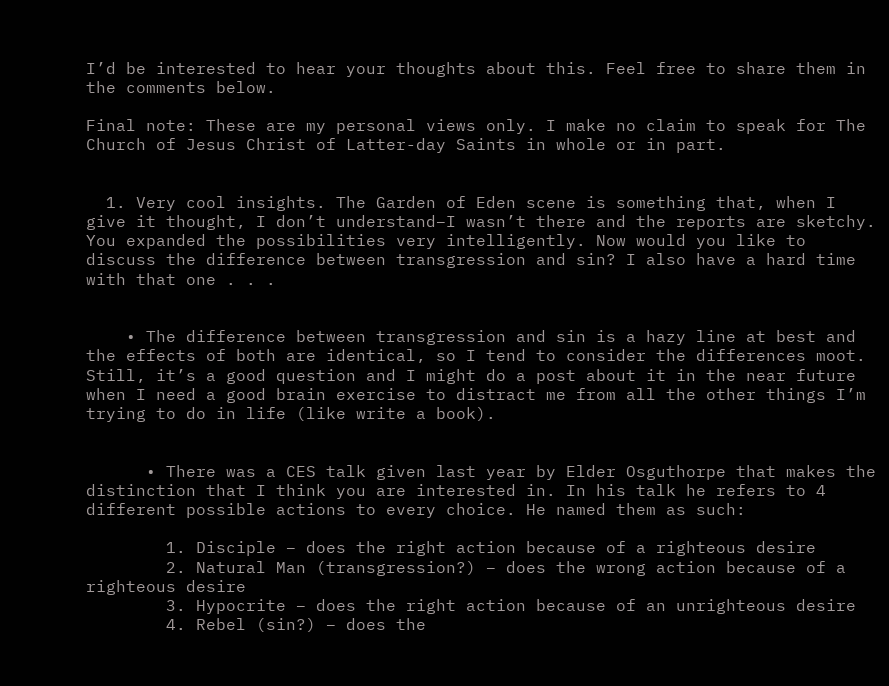I’d be interested to hear your thoughts about this. Feel free to share them in the comments below.

Final note: These are my personal views only. I make no claim to speak for The Church of Jesus Christ of Latter-day Saints in whole or in part.


  1. Very cool insights. The Garden of Eden scene is something that, when I give it thought, I don’t understand–I wasn’t there and the reports are sketchy. You expanded the possibilities very intelligently. Now would you like to discuss the difference between transgression and sin? I also have a hard time with that one . . .


    • The difference between transgression and sin is a hazy line at best and the effects of both are identical, so I tend to consider the differences moot. Still, it’s a good question and I might do a post about it in the near future when I need a good brain exercise to distract me from all the other things I’m trying to do in life (like write a book).


      • There was a CES talk given last year by Elder Osguthorpe that makes the distinction that I think you are interested in. In his talk he refers to 4 different possible actions to every choice. He named them as such:

        1. Disciple – does the right action because of a righteous desire
        2. Natural Man (transgression?) – does the wrong action because of a righteous desire
        3. Hypocrite – does the right action because of an unrighteous desire
        4. Rebel (sin?) – does the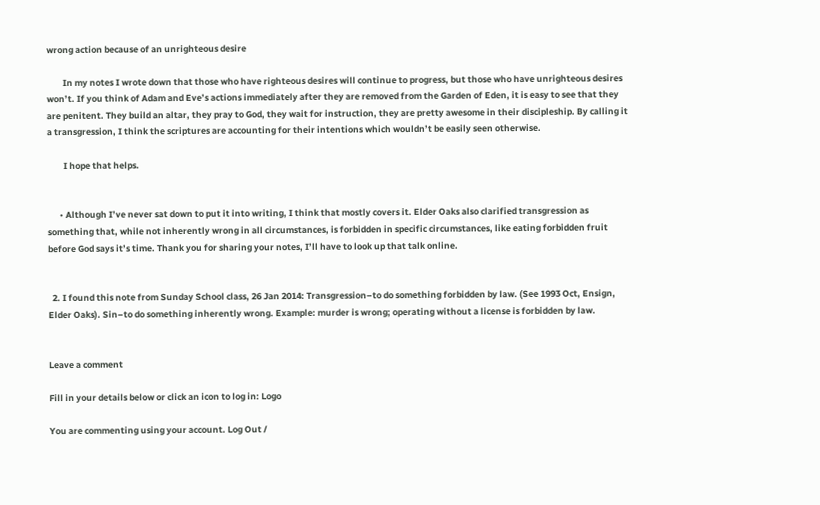wrong action because of an unrighteous desire

        In my notes I wrote down that those who have righteous desires will continue to progress, but those who have unrighteous desires won’t. If you think of Adam and Eve’s actions immediately after they are removed from the Garden of Eden, it is easy to see that they are penitent. They build an altar, they pray to God, they wait for instruction, they are pretty awesome in their discipleship. By calling it a transgression, I think the scriptures are accounting for their intentions which wouldn’t be easily seen otherwise.

        I hope that helps.


      • Although I’ve never sat down to put it into writing, I think that mostly covers it. Elder Oaks also clarified transgression as something that, while not inherently wrong in all circumstances, is forbidden in specific circumstances, like eating forbidden fruit before God says it’s time. Thank you for sharing your notes, I’ll have to look up that talk online.


  2. I found this note from Sunday School class, 26 Jan 2014: Transgression–to do something forbidden by law. (See 1993 Oct, Ensign, Elder Oaks). Sin–to do something inherently wrong. Example: murder is wrong; operating without a license is forbidden by law.


Leave a comment

Fill in your details below or click an icon to log in: Logo

You are commenting using your account. Log Out /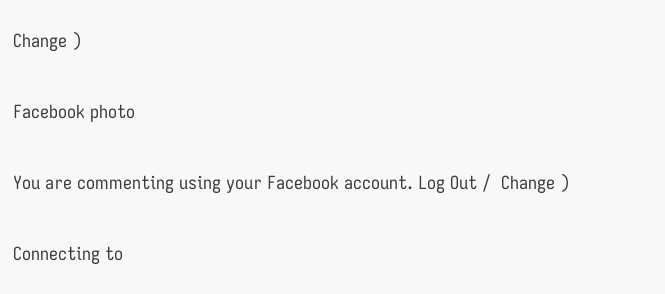Change )

Facebook photo

You are commenting using your Facebook account. Log Out /  Change )

Connecting to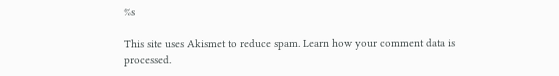%s

This site uses Akismet to reduce spam. Learn how your comment data is processed.